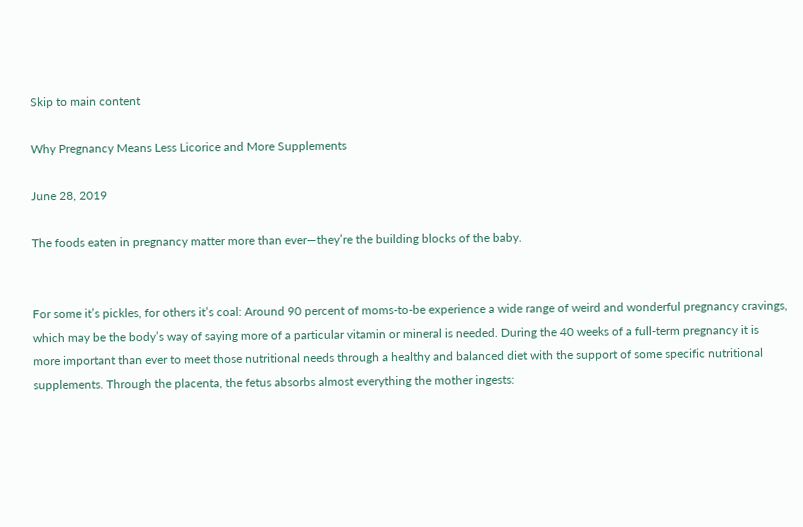Skip to main content

Why Pregnancy Means Less Licorice and More Supplements

June 28, 2019

The foods eaten in pregnancy matter more than ever—they’re the building blocks of the baby.


For some it’s pickles, for others it’s coal: Around 90 percent of moms-to-be experience a wide range of weird and wonderful pregnancy cravings, which may be the body’s way of saying more of a particular vitamin or mineral is needed. During the 40 weeks of a full-term pregnancy it is more important than ever to meet those nutritional needs through a healthy and balanced diet with the support of some specific nutritional supplements. Through the placenta, the fetus absorbs almost everything the mother ingests: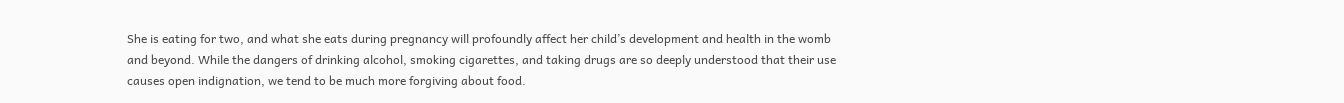She is eating for two, and what she eats during pregnancy will profoundly affect her child’s development and health in the womb and beyond. While the dangers of drinking alcohol, smoking cigarettes, and taking drugs are so deeply understood that their use causes open indignation, we tend to be much more forgiving about food.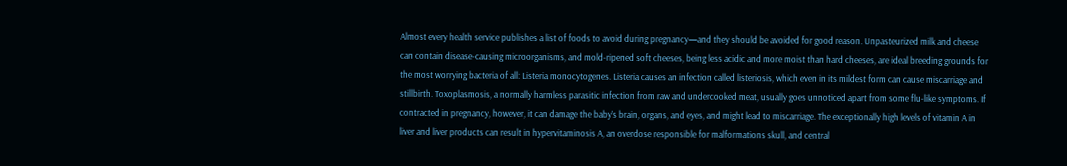Almost every health service publishes a list of foods to avoid during pregnancy—and they should be avoided for good reason. Unpasteurized milk and cheese can contain disease-causing microorganisms, and mold-ripened soft cheeses, being less acidic and more moist than hard cheeses, are ideal breeding grounds for the most worrying bacteria of all: Listeria monocytogenes. Listeria causes an infection called listeriosis, which even in its mildest form can cause miscarriage and stillbirth. Toxoplasmosis, a normally harmless parasitic infection from raw and undercooked meat, usually goes unnoticed apart from some flu-like symptoms. If contracted in pregnancy, however, it can damage the baby’s brain, organs, and eyes, and might lead to miscarriage. The exceptionally high levels of vitamin A in liver and liver products can result in hypervitaminosis A, an overdose responsible for malformations skull, and central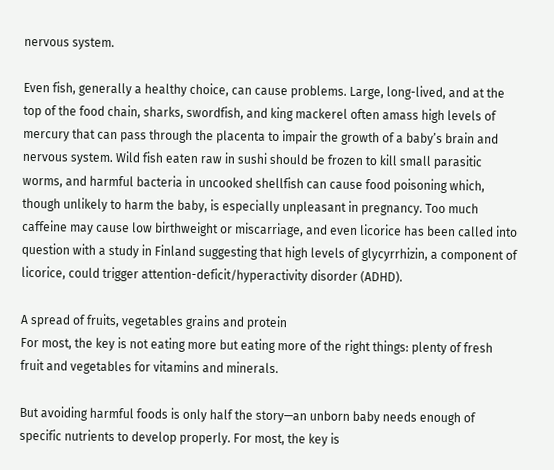nervous system.

Even fish, generally a healthy choice, can cause problems. Large, long-lived, and at the top of the food chain, sharks, swordfish, and king mackerel often amass high levels of mercury that can pass through the placenta to impair the growth of a baby’s brain and nervous system. Wild fish eaten raw in sushi should be frozen to kill small parasitic worms, and harmful bacteria in uncooked shellfish can cause food poisoning which, though unlikely to harm the baby, is especially unpleasant in pregnancy. Too much caffeine may cause low birthweight or miscarriage, and even licorice has been called into question with a study in Finland suggesting that high levels of glycyrrhizin, a component of licorice, could trigger attention-deficit/hyperactivity disorder (ADHD).

A spread of fruits, vegetables grains and protein
For most, the key is not eating more but eating more of the right things: plenty of fresh fruit and vegetables for vitamins and minerals.

But avoiding harmful foods is only half the story—an unborn baby needs enough of specific nutrients to develop properly. For most, the key is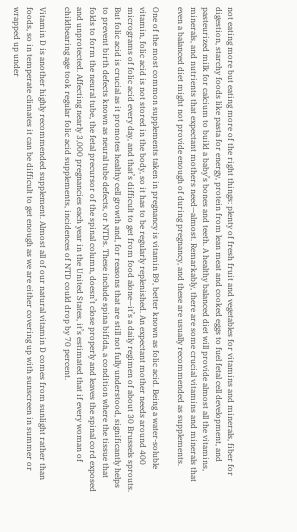not eating more but eating more of the right things: plenty of fresh fruit and vegetables for vitamins and minerals, fiber for digestion, starchy foods like pasta for energy, protein from lean meat and cooked eggs to fuel fetal cell development, and pasteurized milk for calcium to build a baby’s bones and teeth. A healthy balanced diet will provide almost all the vitamins, minerals, and nutrients that expectant mothers need—almost. Remarkably, there are some crucial vitamins and minerals that even a balanced diet might not provide enough of during pregnancy, and these are usually recommended as supplements.

One of the most common supplements taken in pregnancy is vitamin B9, better known as folic acid. Being a water-soluble vitamin, folic acid is not stored in the body, so it has to be regularly replenished. An expectant mother needs around 400 micrograms of folic acid every day, and that’s difficult to get from food alone—it’s a daily regimen of about 30 Brussels sprouts. But folic acid is crucial as it promotes healthy cell growth and, for reasons that are still not fully understood, significantly helps to prevent birth defects known as neural tube defects, or NTDs. These include spina bifida, a condition where the tissue that folds to form the neural tube, the fetal precursor of the spinal column, doesn’t close properly and leaves the spinal cord exposed and unprotected. Affecting nearly 3,000 pregnancies each year in the United States, it’s estimated that if every woman of childbearing age took regular folic acid supplements, incidences of NTD could drop by 70 percent.

Vitamin D is another highly recommended supplement. Almost all of our natural vitamin D comes from sunlight rather than foods, so in temperate climates it can be difficult to get enough as we are either covering up with sunscreen in summer or wrapped up under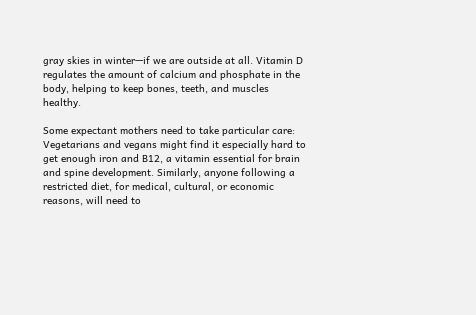gray skies in winter—if we are outside at all. Vitamin D regulates the amount of calcium and phosphate in the body, helping to keep bones, teeth, and muscles healthy.

Some expectant mothers need to take particular care: Vegetarians and vegans might find it especially hard to get enough iron and B12, a vitamin essential for brain and spine development. Similarly, anyone following a restricted diet, for medical, cultural, or economic reasons, will need to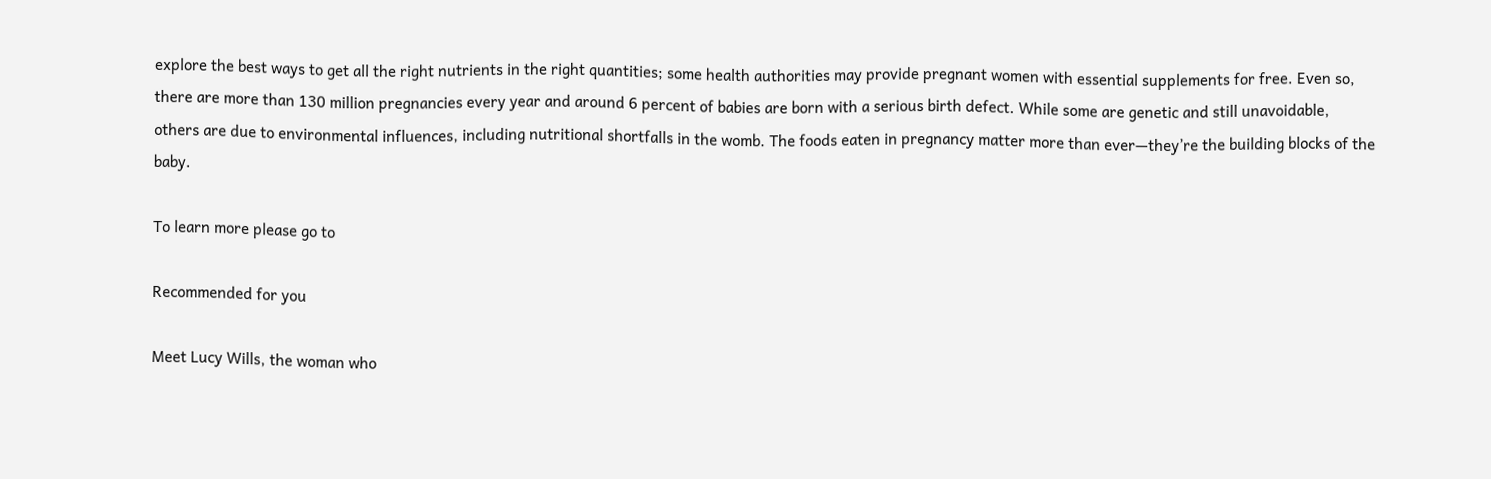explore the best ways to get all the right nutrients in the right quantities; some health authorities may provide pregnant women with essential supplements for free. Even so, there are more than 130 million pregnancies every year and around 6 percent of babies are born with a serious birth defect. While some are genetic and still unavoidable, others are due to environmental influences, including nutritional shortfalls in the womb. The foods eaten in pregnancy matter more than ever—they’re the building blocks of the baby.

To learn more please go to

Recommended for you

Meet Lucy Wills, the woman who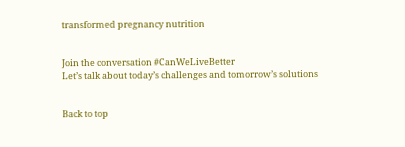transformed pregnancy nutrition


Join the conversation #CanWeLiveBetter
Let’s talk about today’s challenges and tomorrow’s solutions


Back to top